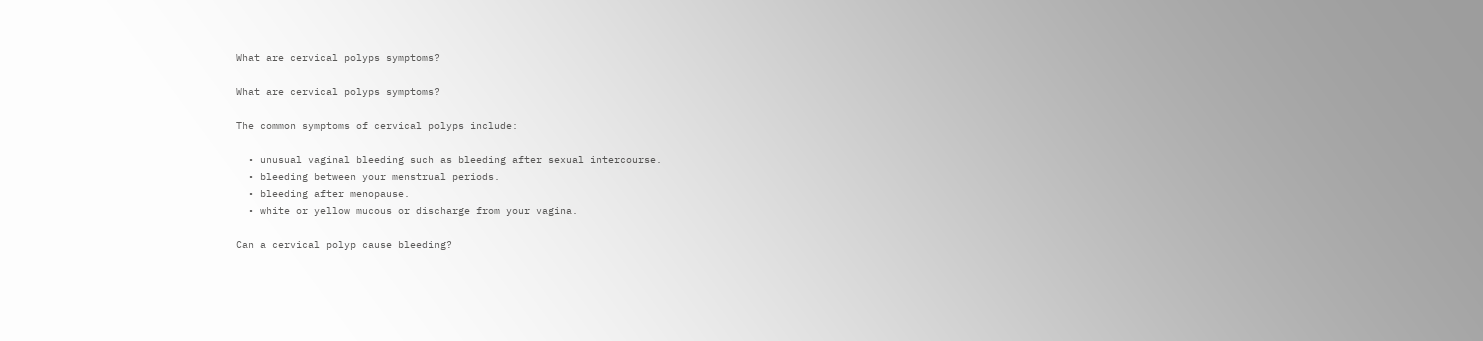What are cervical polyps symptoms?

What are cervical polyps symptoms?

The common symptoms of cervical polyps include:

  • unusual vaginal bleeding such as bleeding after sexual intercourse.
  • bleeding between your menstrual periods.
  • bleeding after menopause.
  • white or yellow mucous or discharge from your vagina.

Can a cervical polyp cause bleeding?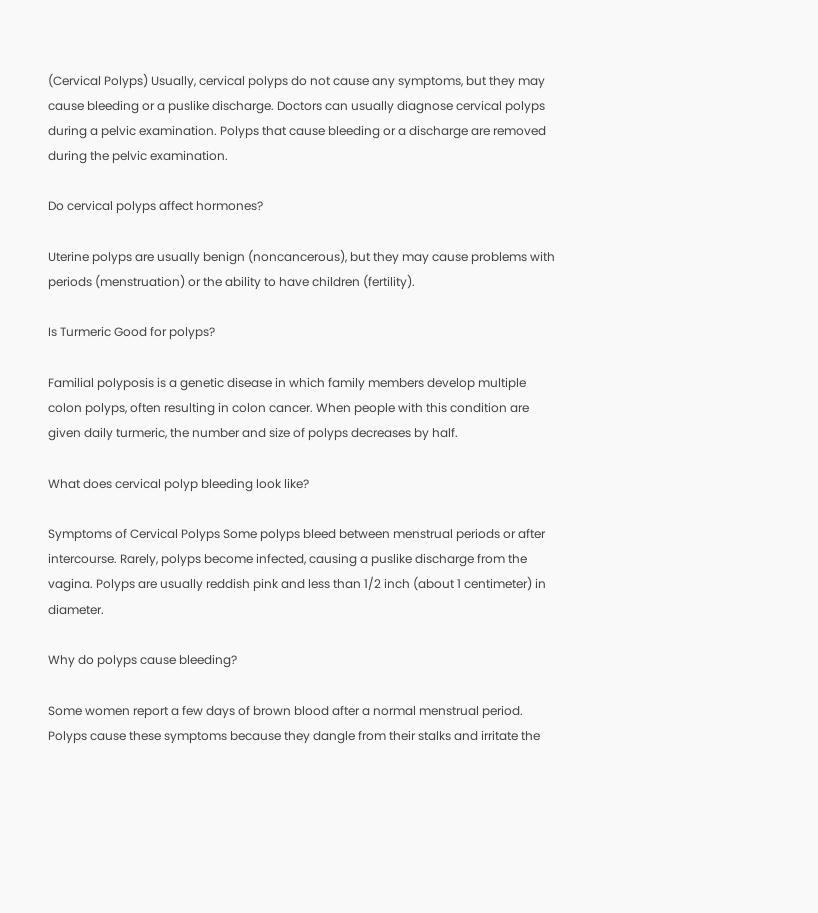(Cervical Polyps) Usually, cervical polyps do not cause any symptoms, but they may cause bleeding or a puslike discharge. Doctors can usually diagnose cervical polyps during a pelvic examination. Polyps that cause bleeding or a discharge are removed during the pelvic examination.

Do cervical polyps affect hormones?

Uterine polyps are usually benign (noncancerous), but they may cause problems with periods (menstruation) or the ability to have children (fertility).

Is Turmeric Good for polyps?

Familial polyposis is a genetic disease in which family members develop multiple colon polyps, often resulting in colon cancer. When people with this condition are given daily turmeric, the number and size of polyps decreases by half.

What does cervical polyp bleeding look like?

Symptoms of Cervical Polyps Some polyps bleed between menstrual periods or after intercourse. Rarely, polyps become infected, causing a puslike discharge from the vagina. Polyps are usually reddish pink and less than 1/2 inch (about 1 centimeter) in diameter.

Why do polyps cause bleeding?

Some women report a few days of brown blood after a normal menstrual period. Polyps cause these symptoms because they dangle from their stalks and irritate the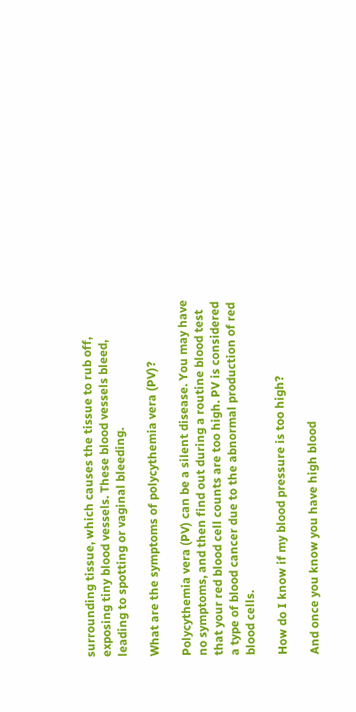surrounding tissue, which causes the tissue to rub off, exposing tiny blood vessels. These blood vessels bleed, leading to spotting or vaginal bleeding.

What are the symptoms of polycythemia vera (PV)?

Polycythemia vera (PV) can be a silent disease. You may have no symptoms, and then find out during a routine blood test that your red blood cell counts are too high. PV is considered a type of blood cancer due to the abnormal production of red blood cells.

How do I know if my blood pressure is too high?

And once you know you have high blood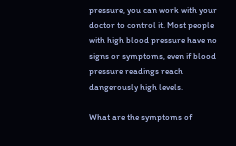pressure, you can work with your doctor to control it. Most people with high blood pressure have no signs or symptoms, even if blood pressure readings reach dangerously high levels.

What are the symptoms of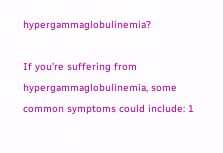hypergammaglobulinemia?

If you’re suffering from hypergammaglobulinemia, some common symptoms could include: 1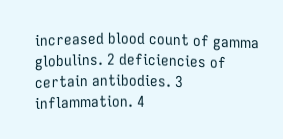increased blood count of gamma globulins. 2 deficiencies of certain antibodies. 3 inflammation. 4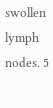swollen lymph nodes. 5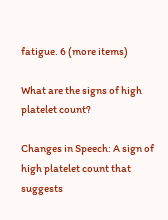fatigue. 6 (more items)

What are the signs of high platelet count?

Changes in Speech: A sign of high platelet count that suggests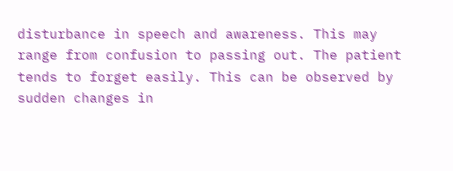disturbance in speech and awareness. This may range from confusion to passing out. The patient tends to forget easily. This can be observed by sudden changes in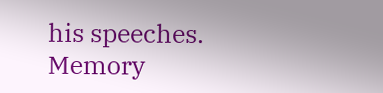his speeches. Memory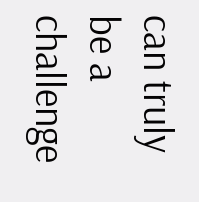can truly be a challenge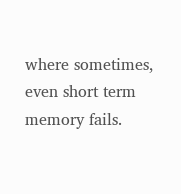where sometimes, even short term memory fails.